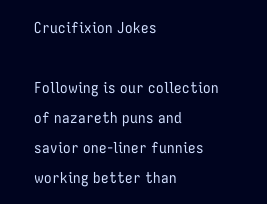Crucifixion Jokes

Following is our collection of nazareth puns and savior one-liner funnies working better than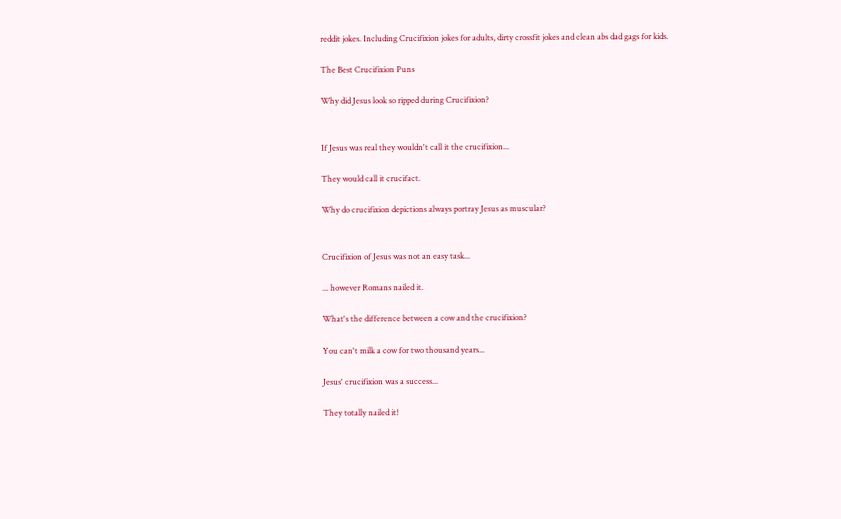reddit jokes. Including Crucifixion jokes for adults, dirty crossfit jokes and clean abs dad gags for kids.

The Best Crucifixion Puns

Why did Jesus look so ripped during Crucifixion?


If Jesus was real they wouldn't call it the crucifixion...

They would call it crucifact.

Why do crucifixion depictions always portray Jesus as muscular?


Crucifixion of Jesus was not an easy task...

... however Romans nailed it.

What's the difference between a cow and the crucifixion?

You can't milk a cow for two thousand years...

Jesus' crucifixion was a success...

They totally nailed it!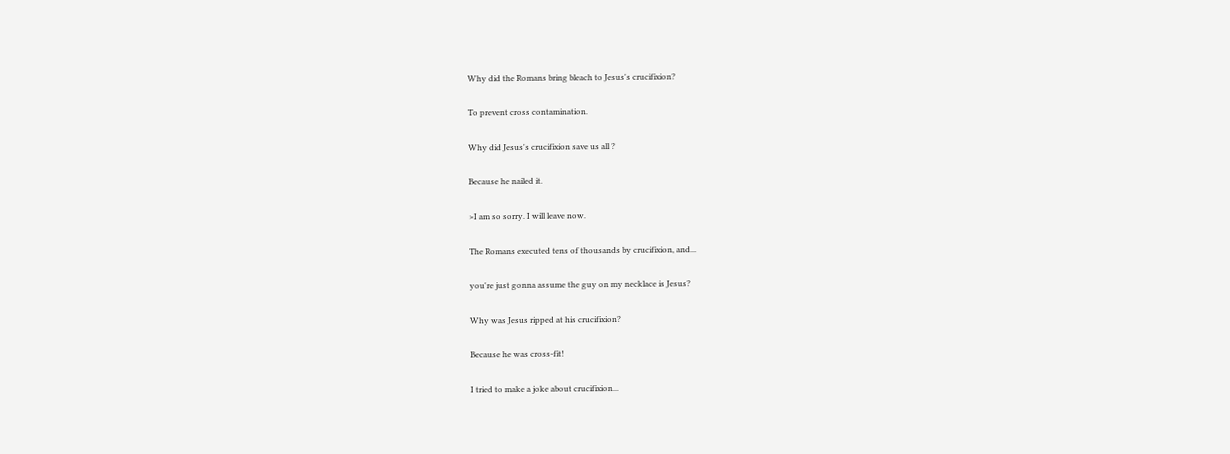Why did the Romans bring bleach to Jesus's crucifixion?

To prevent cross contamination.

Why did Jesus's crucifixion save us all ?

Because he nailed it.

>I am so sorry. I will leave now.

The Romans executed tens of thousands by crucifixion, and...

you're just gonna assume the guy on my necklace is Jesus?

Why was Jesus ripped at his crucifixion?

Because he was cross-fit!

I tried to make a joke about crucifixion...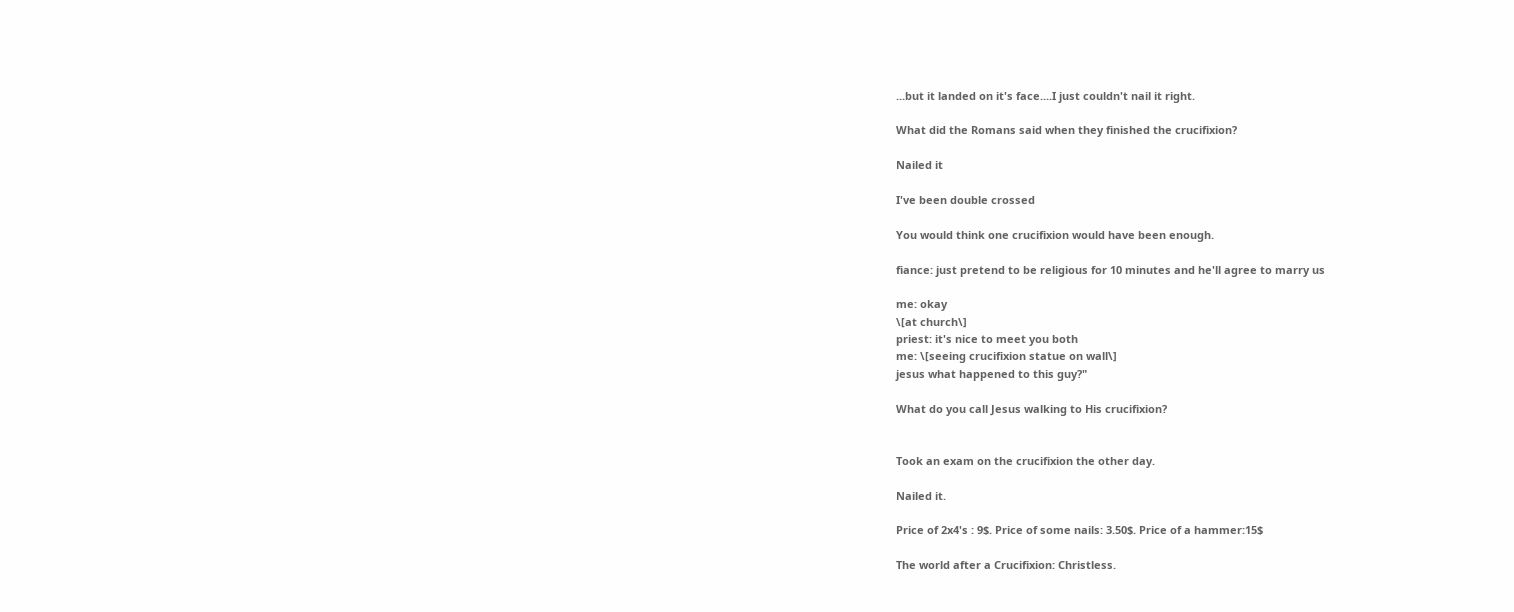...but it landed on it's face....I just couldn't nail it right.

What did the Romans said when they finished the crucifixion?

Nailed it

I've been double crossed

You would think one crucifixion would have been enough.

fiance: just pretend to be religious for 10 minutes and he'll agree to marry us

me: okay
\[at church\]
priest: it's nice to meet you both
me: \[seeing crucifixion statue on wall\]
jesus what happened to this guy?"

What do you call Jesus walking to His crucifixion?


Took an exam on the crucifixion the other day.

Nailed it.

Price of 2x4's : 9$. Price of some nails: 3.50$. Price of a hammer:15$

The world after a Crucifixion: Christless.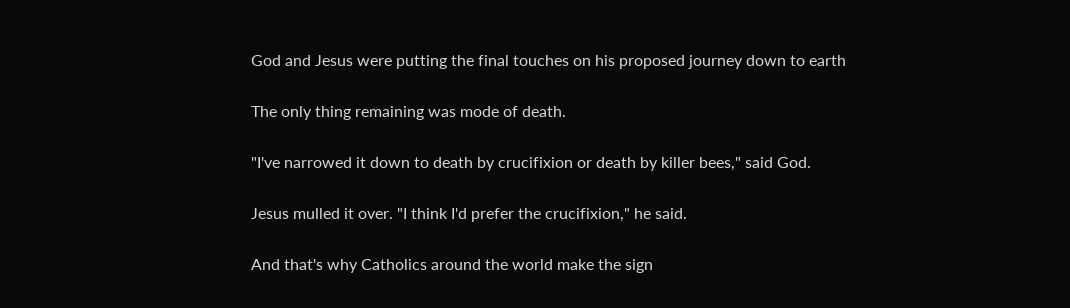God and Jesus were putting the final touches on his proposed journey down to earth

The only thing remaining was mode of death.

"I've narrowed it down to death by crucifixion or death by killer bees," said God.

Jesus mulled it over. "I think I'd prefer the crucifixion," he said.

And that's why Catholics around the world make the sign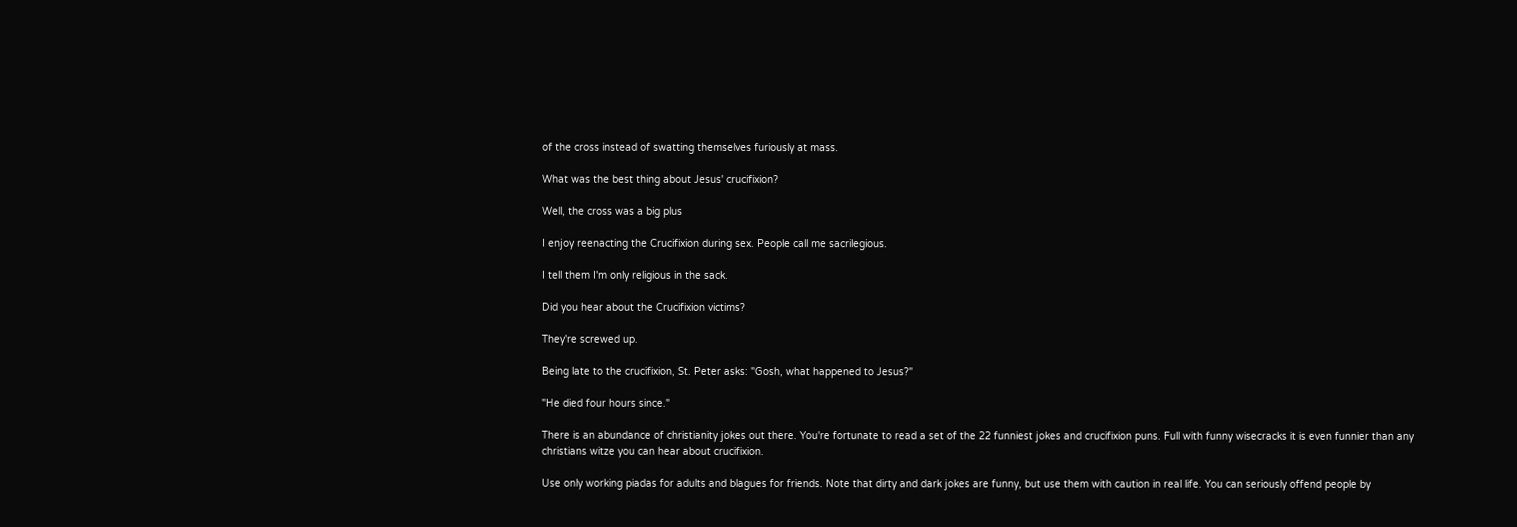of the cross instead of swatting themselves furiously at mass.

What was the best thing about Jesus' crucifixion?

Well, the cross was a big plus

I enjoy reenacting the Crucifixion during sex. People call me sacrilegious.

I tell them I'm only religious in the sack.

Did you hear about the Crucifixion victims?

They're screwed up.

Being late to the crucifixion, St. Peter asks: "Gosh, what happened to Jesus?"

"He died four hours since."

There is an abundance of christianity jokes out there. You're fortunate to read a set of the 22 funniest jokes and crucifixion puns. Full with funny wisecracks it is even funnier than any christians witze you can hear about crucifixion.

Use only working piadas for adults and blagues for friends. Note that dirty and dark jokes are funny, but use them with caution in real life. You can seriously offend people by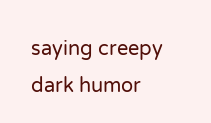saying creepy dark humor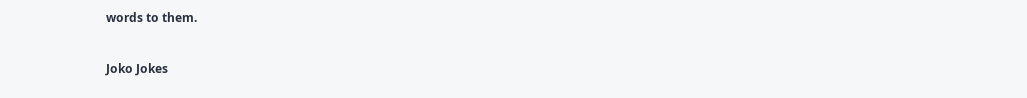words to them.

Joko Jokes